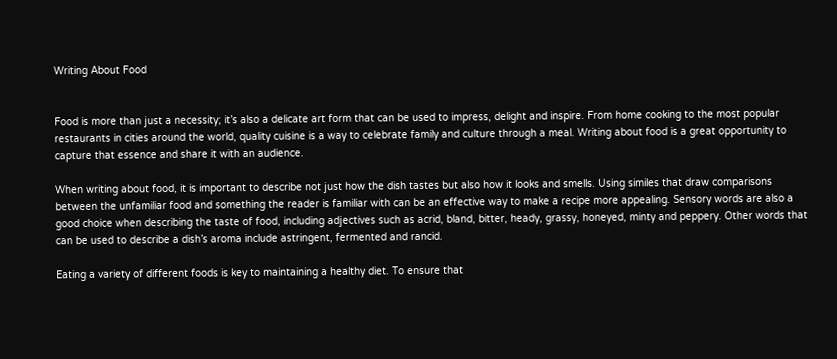Writing About Food


Food is more than just a necessity; it’s also a delicate art form that can be used to impress, delight and inspire. From home cooking to the most popular restaurants in cities around the world, quality cuisine is a way to celebrate family and culture through a meal. Writing about food is a great opportunity to capture that essence and share it with an audience.

When writing about food, it is important to describe not just how the dish tastes but also how it looks and smells. Using similes that draw comparisons between the unfamiliar food and something the reader is familiar with can be an effective way to make a recipe more appealing. Sensory words are also a good choice when describing the taste of food, including adjectives such as acrid, bland, bitter, heady, grassy, honeyed, minty and peppery. Other words that can be used to describe a dish’s aroma include astringent, fermented and rancid.

Eating a variety of different foods is key to maintaining a healthy diet. To ensure that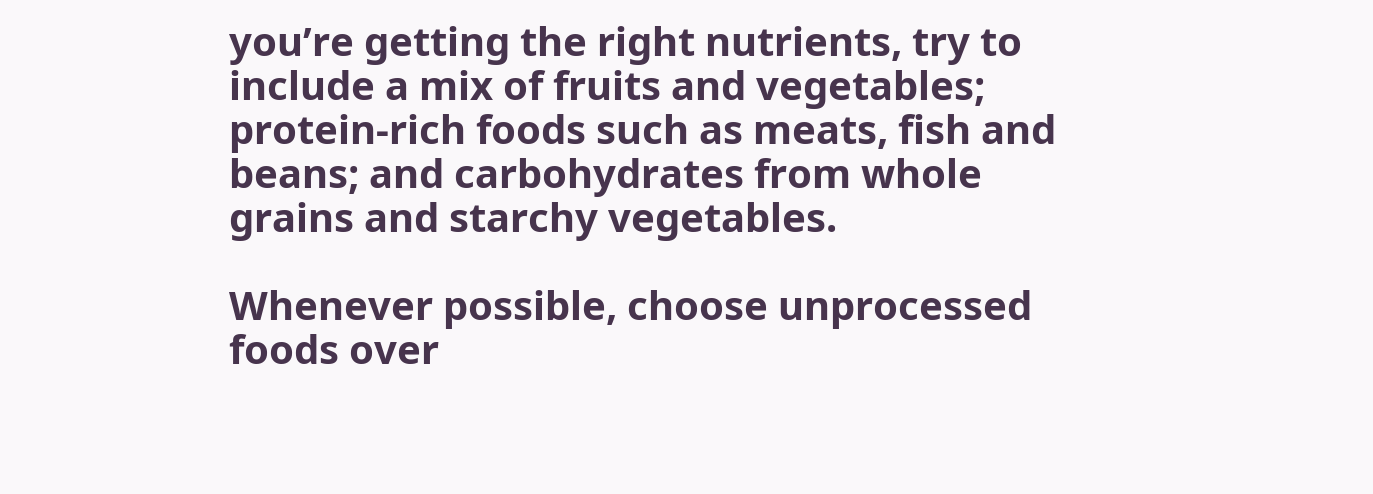you’re getting the right nutrients, try to include a mix of fruits and vegetables; protein-rich foods such as meats, fish and beans; and carbohydrates from whole grains and starchy vegetables.

Whenever possible, choose unprocessed foods over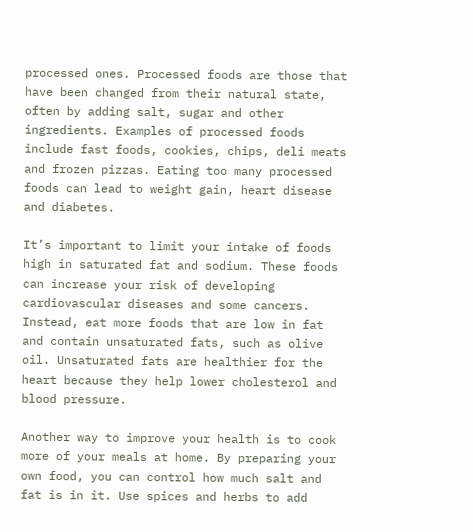processed ones. Processed foods are those that have been changed from their natural state, often by adding salt, sugar and other ingredients. Examples of processed foods include fast foods, cookies, chips, deli meats and frozen pizzas. Eating too many processed foods can lead to weight gain, heart disease and diabetes.

It’s important to limit your intake of foods high in saturated fat and sodium. These foods can increase your risk of developing cardiovascular diseases and some cancers. Instead, eat more foods that are low in fat and contain unsaturated fats, such as olive oil. Unsaturated fats are healthier for the heart because they help lower cholesterol and blood pressure.

Another way to improve your health is to cook more of your meals at home. By preparing your own food, you can control how much salt and fat is in it. Use spices and herbs to add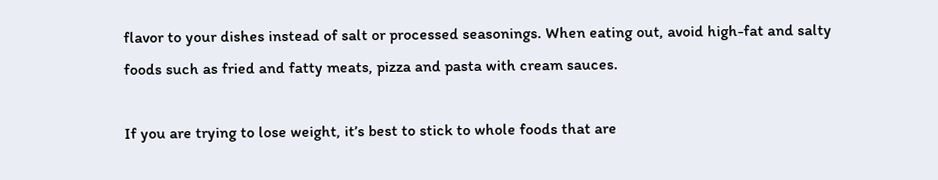flavor to your dishes instead of salt or processed seasonings. When eating out, avoid high-fat and salty foods such as fried and fatty meats, pizza and pasta with cream sauces.

If you are trying to lose weight, it’s best to stick to whole foods that are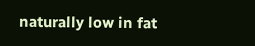naturally low in fat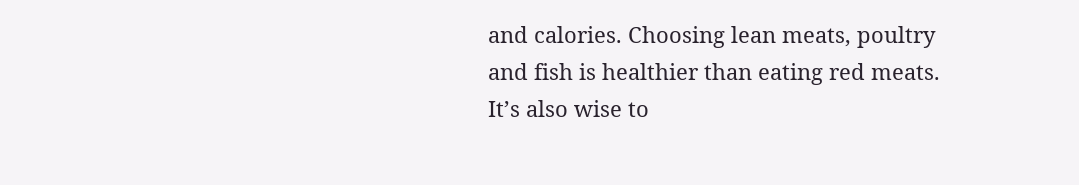and calories. Choosing lean meats, poultry and fish is healthier than eating red meats. It’s also wise to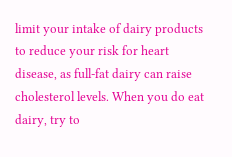limit your intake of dairy products to reduce your risk for heart disease, as full-fat dairy can raise cholesterol levels. When you do eat dairy, try to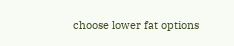choose lower fat options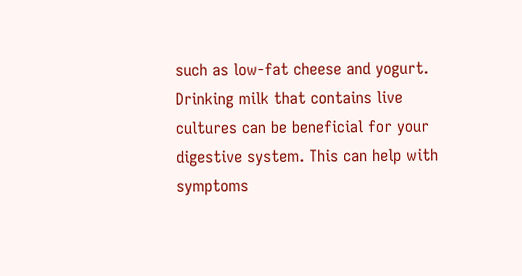such as low-fat cheese and yogurt. Drinking milk that contains live cultures can be beneficial for your digestive system. This can help with symptoms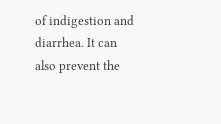of indigestion and diarrhea. It can also prevent the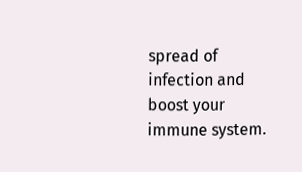spread of infection and boost your immune system.